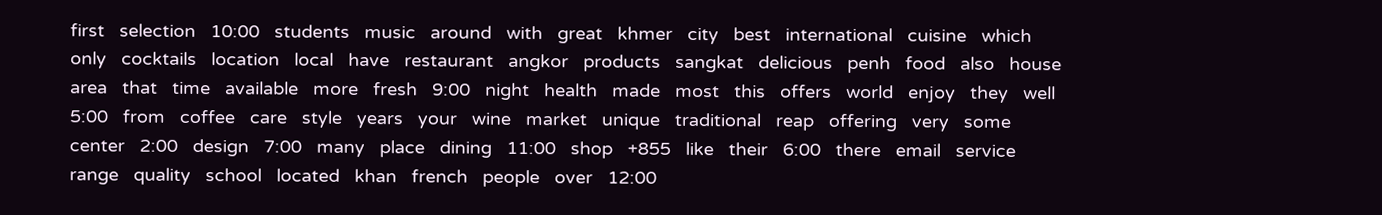first   selection   10:00   students   music   around   with   great   khmer   city   best   international   cuisine   which   only   cocktails   location   local   have   restaurant   angkor   products   sangkat   delicious   penh   food   also   house   area   that   time   available   more   fresh   9:00   night   health   made   most   this   offers   world   enjoy   they   well   5:00   from   coffee   care   style   years   your   wine   market   unique   traditional   reap   offering   very   some   center   2:00   design   7:00   many   place   dining   11:00   shop   +855   like   their   6:00   there   email   service   range   quality   school   located   khan   french   people   over   12:00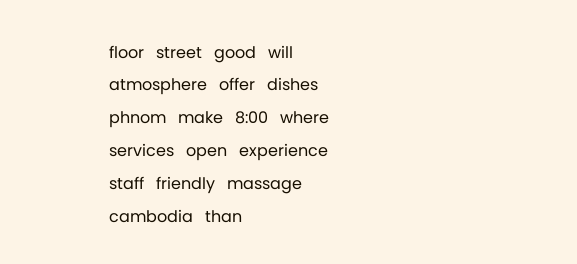floor   street   good   will   atmosphere   offer   dishes   phnom   make   8:00   where   services   open   experience   staff   friendly   massage   cambodia   than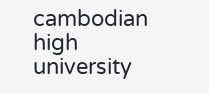cambodian   high   university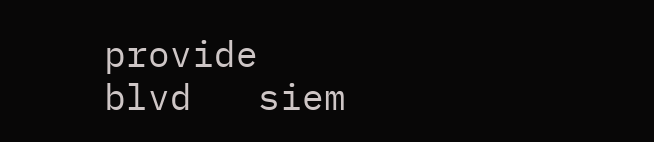provide   blvd   siem